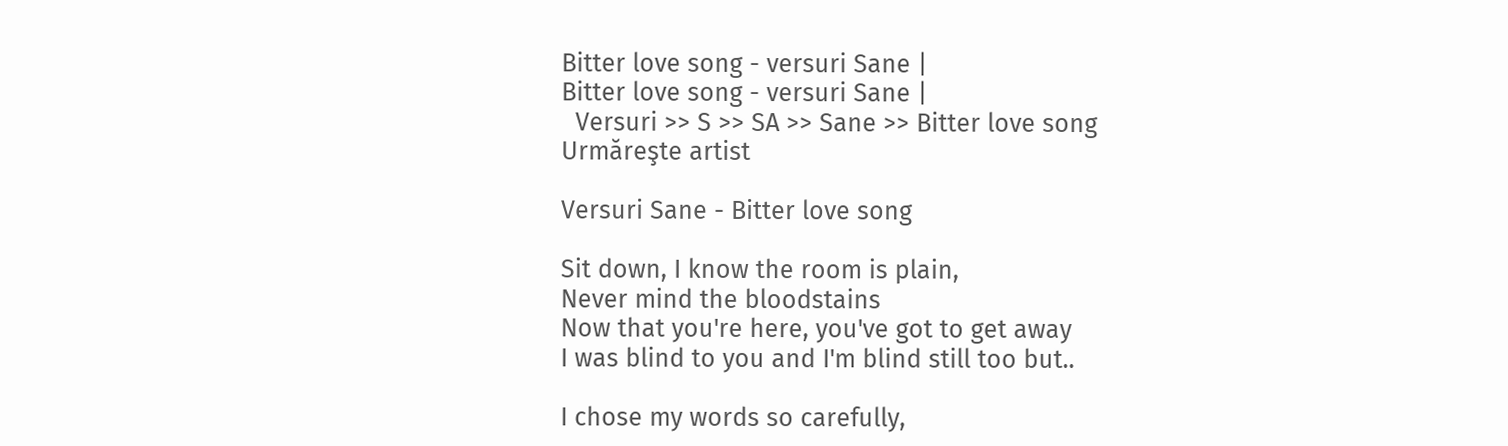Bitter love song - versuri Sane |
Bitter love song - versuri Sane |
  Versuri >> S >> SA >> Sane >> Bitter love song
Urmăreşte artist

Versuri Sane - Bitter love song

Sit down, I know the room is plain,
Never mind the bloodstains
Now that you're here, you've got to get away
I was blind to you and I'm blind still too but..

I chose my words so carefully,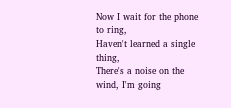Now I wait for the phone to ring,
Haven't learned a single thing,
There's a noise on the wind, I'm going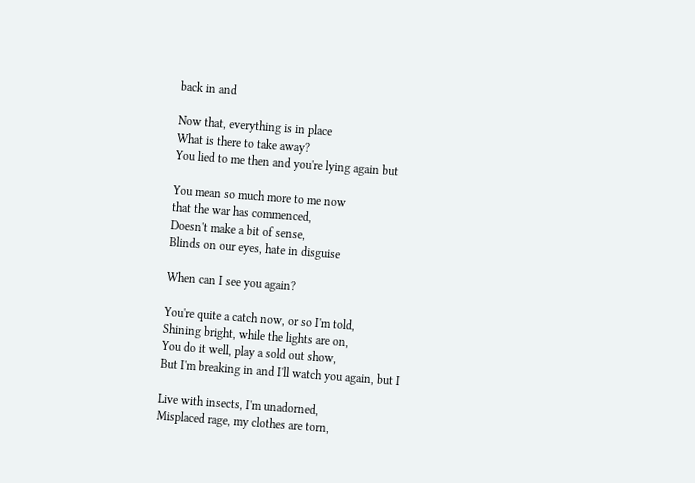back in and

Now that, everything is in place
What is there to take away?
You lied to me then and you're lying again but

You mean so much more to me now
that the war has commenced,
Doesn't make a bit of sense,
Blinds on our eyes, hate in disguise

When can I see you again?

You're quite a catch now, or so I'm told,
Shining bright, while the lights are on,
You do it well, play a sold out show,
But I'm breaking in and I'll watch you again, but I

Live with insects, I'm unadorned,
Misplaced rage, my clothes are torn,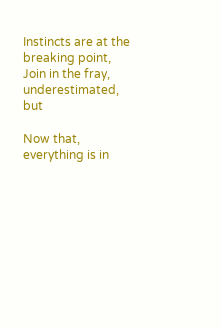Instincts are at the breaking point,
Join in the fray, underestimated, but

Now that, everything is in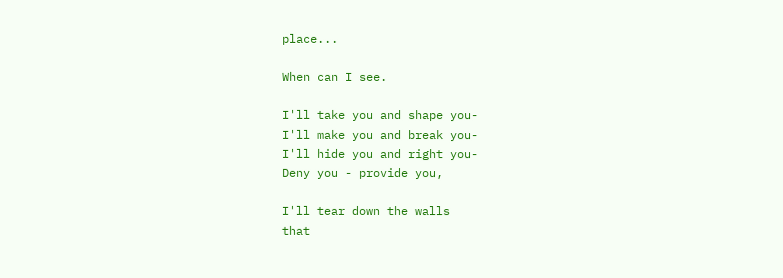place...

When can I see.

I'll take you and shape you-
I'll make you and break you-
I'll hide you and right you-
Deny you - provide you,

I'll tear down the walls
that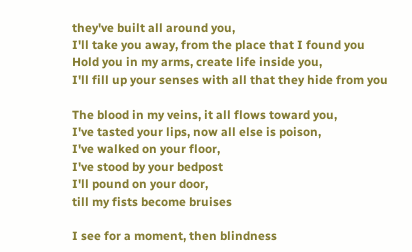they've built all around you,
I'll take you away, from the place that I found you
Hold you in my arms, create life inside you,
I'll fill up your senses with all that they hide from you

The blood in my veins, it all flows toward you,
I've tasted your lips, now all else is poison,
I've walked on your floor,
I've stood by your bedpost
I'll pound on your door,
till my fists become bruises

I see for a moment, then blindness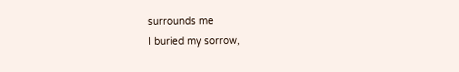surrounds me
I buried my sorrow,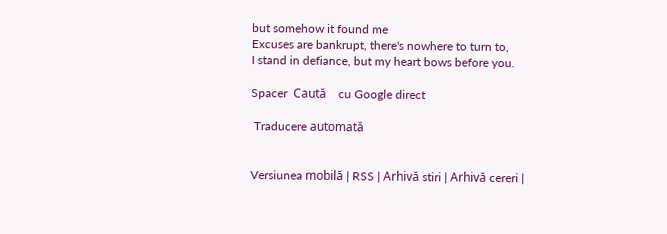but somehow it found me
Excuses are bankrupt, there's nowhere to turn to,
I stand in defiance, but my heart bows before you.

Spacer  Caută    cu Google direct

 Traducere automată


Versiunea mobilă | RSS | Arhivă stiri | Arhivă cereri |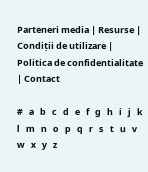Parteneri media | Resurse | Condiții de utilizare | Politica de confidentialitate | Contact

#   a   b   c   d   e   f   g   h   i   j   k   l   m   n   o   p   q   r   s   t   u   v   w   x   y   z